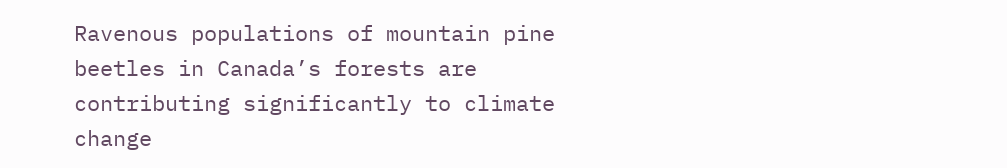Ravenous populations of mountain pine beetles in Canada’s forests are contributing significantly to climate change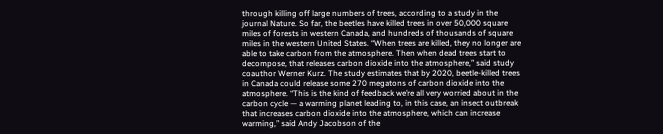through killing off large numbers of trees, according to a study in the journal Nature. So far, the beetles have killed trees in over 50,000 square miles of forests in western Canada, and hundreds of thousands of square miles in the western United States. “When trees are killed, they no longer are able to take carbon from the atmosphere. Then when dead trees start to decompose, that releases carbon dioxide into the atmosphere,” said study coauthor Werner Kurz. The study estimates that by 2020, beetle-killed trees in Canada could release some 270 megatons of carbon dioxide into the atmosphere. “This is the kind of feedback we’re all very worried about in the carbon cycle — a warming planet leading to, in this case, an insect outbreak that increases carbon dioxide into the atmosphere, which can increase warming,” said Andy Jacobson of the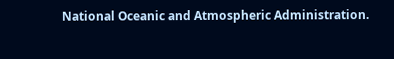National Oceanic and Atmospheric Administration.